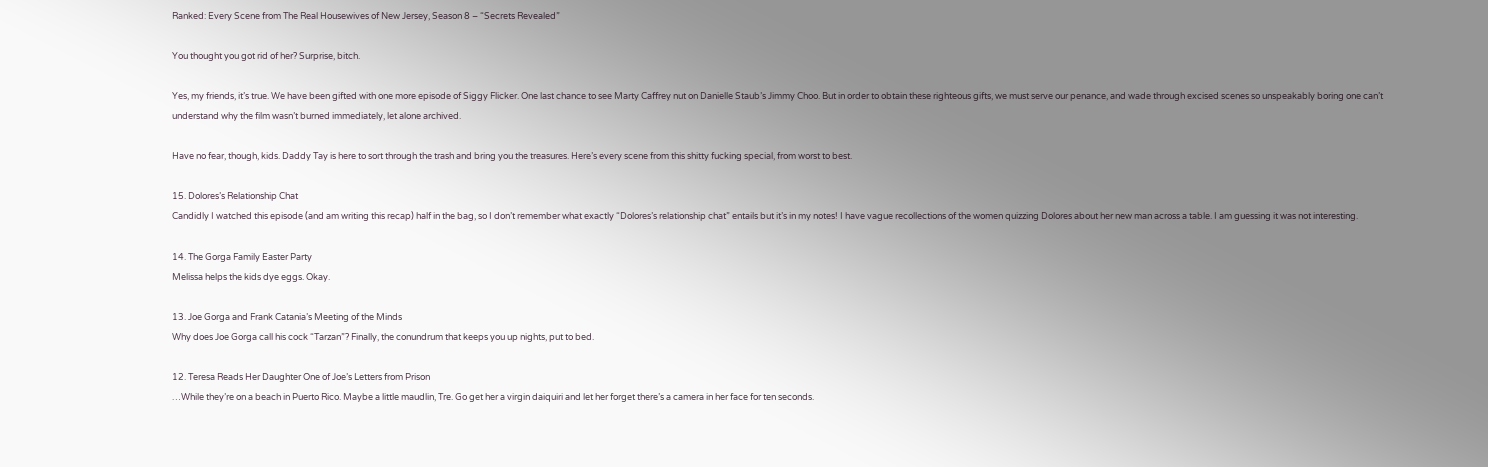Ranked: Every Scene from The Real Housewives of New Jersey, Season 8 – “Secrets Revealed”

You thought you got rid of her? Surprise, bitch.

Yes, my friends, it’s true. We have been gifted with one more episode of Siggy Flicker. One last chance to see Marty Caffrey nut on Danielle Staub’s Jimmy Choo. But in order to obtain these righteous gifts, we must serve our penance, and wade through excised scenes so unspeakably boring one can’t understand why the film wasn’t burned immediately, let alone archived.

Have no fear, though, kids. Daddy Tay is here to sort through the trash and bring you the treasures. Here’s every scene from this shitty fucking special, from worst to best.

15. Dolores’s Relationship Chat
Candidly I watched this episode (and am writing this recap) half in the bag, so I don’t remember what exactly “Dolores’s relationship chat” entails but it’s in my notes! I have vague recollections of the women quizzing Dolores about her new man across a table. I am guessing it was not interesting.

14. The Gorga Family Easter Party
Melissa helps the kids dye eggs. Okay.

13. Joe Gorga and Frank Catania’s Meeting of the Minds
Why does Joe Gorga call his cock “Tarzan”? Finally, the conundrum that keeps you up nights, put to bed.

12. Teresa Reads Her Daughter One of Joe’s Letters from Prison
…While they’re on a beach in Puerto Rico. Maybe a little maudlin, Tre. Go get her a virgin daiquiri and let her forget there’s a camera in her face for ten seconds.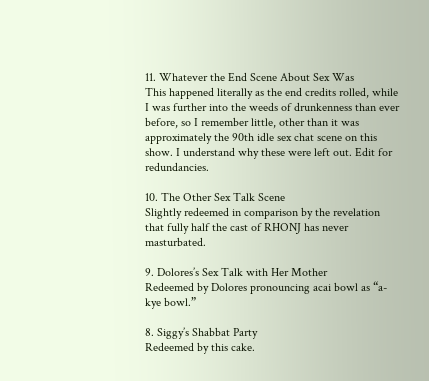11. Whatever the End Scene About Sex Was
This happened literally as the end credits rolled, while I was further into the weeds of drunkenness than ever before, so I remember little, other than it was approximately the 90th idle sex chat scene on this show. I understand why these were left out. Edit for redundancies.

10. The Other Sex Talk Scene
Slightly redeemed in comparison by the revelation that fully half the cast of RHONJ has never masturbated.

9. Dolores’s Sex Talk with Her Mother
Redeemed by Dolores pronouncing acai bowl as “a-kye bowl.”

8. Siggy’s Shabbat Party
Redeemed by this cake.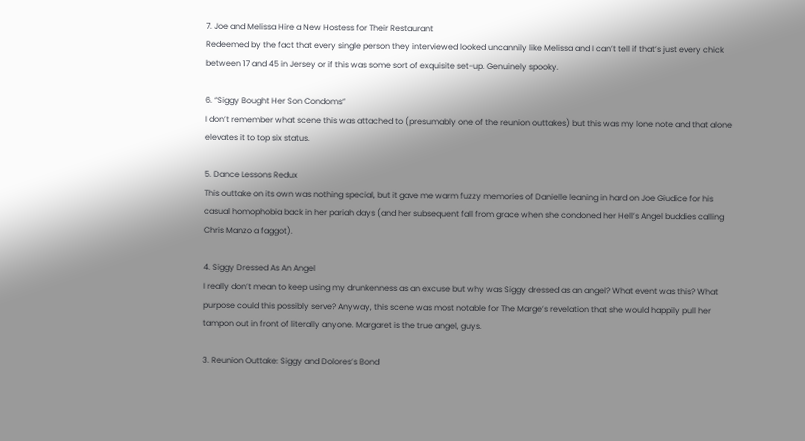7. Joe and Melissa Hire a New Hostess for Their Restaurant
Redeemed by the fact that every single person they interviewed looked uncannily like Melissa and I can’t tell if that’s just every chick between 17 and 45 in Jersey or if this was some sort of exquisite set-up. Genuinely spooky.

6. “Siggy Bought Her Son Condoms”
I don’t remember what scene this was attached to (presumably one of the reunion outtakes) but this was my lone note and that alone elevates it to top six status.

5. Dance Lessons Redux
This outtake on its own was nothing special, but it gave me warm fuzzy memories of Danielle leaning in hard on Joe Giudice for his casual homophobia back in her pariah days (and her subsequent fall from grace when she condoned her Hell’s Angel buddies calling Chris Manzo a faggot).

4. Siggy Dressed As An Angel
I really don’t mean to keep using my drunkenness as an excuse but why was Siggy dressed as an angel? What event was this? What purpose could this possibly serve? Anyway, this scene was most notable for The Marge’s revelation that she would happily pull her tampon out in front of literally anyone. Margaret is the true angel, guys.

3. Reunion Outtake: Siggy and Dolores’s Bond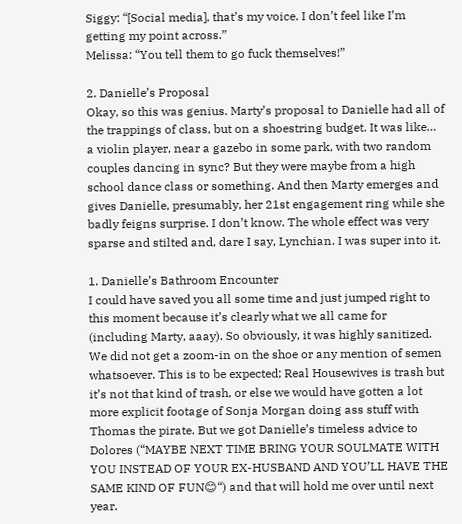Siggy: “[Social media], that’s my voice. I don’t feel like I’m getting my point across.”
Melissa: “You tell them to go fuck themselves!”

2. Danielle’s Proposal
Okay, so this was genius. Marty’s proposal to Danielle had all of the trappings of class, but on a shoestring budget. It was like… a violin player, near a gazebo in some park, with two random couples dancing in sync? But they were maybe from a high school dance class or something. And then Marty emerges and gives Danielle, presumably, her 21st engagement ring while she badly feigns surprise. I don’t know. The whole effect was very sparse and stilted and, dare I say, Lynchian. I was super into it.

1. Danielle’s Bathroom Encounter
I could have saved you all some time and just jumped right to this moment because it’s clearly what we all came for (including Marty, aaay). So obviously, it was highly sanitized. We did not get a zoom-in on the shoe or any mention of semen whatsoever. This is to be expected; Real Housewives is trash but it’s not that kind of trash, or else we would have gotten a lot more explicit footage of Sonja Morgan doing ass stuff with Thomas the pirate. But we got Danielle’s timeless advice to Dolores (“MAYBE NEXT TIME BRING YOUR SOULMATE WITH YOU INSTEAD OF YOUR EX-HUSBAND AND YOU’LL HAVE THE SAME KIND OF FUN😊“) and that will hold me over until next year.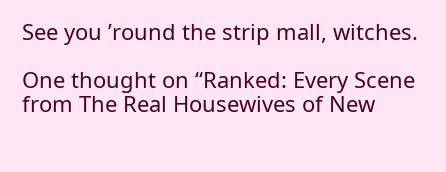See you ’round the strip mall, witches.

One thought on “Ranked: Every Scene from The Real Housewives of New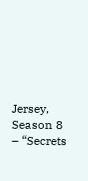Jersey, Season 8 – “Secrets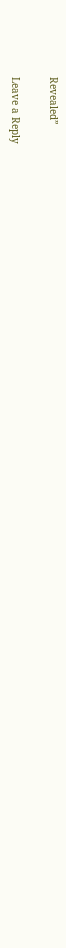Revealed”

Leave a Reply